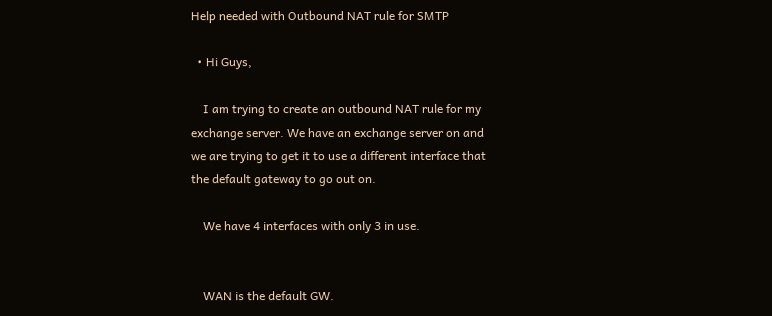Help needed with Outbound NAT rule for SMTP

  • Hi Guys,

    I am trying to create an outbound NAT rule for my exchange server. We have an exchange server on and we are trying to get it to use a different interface that the default gateway to go out on.

    We have 4 interfaces with only 3 in use.


    WAN is the default GW.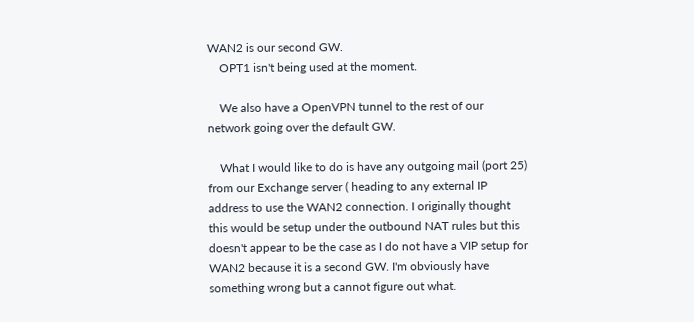WAN2 is our second GW.
    OPT1 isn't being used at the moment.

    We also have a OpenVPN tunnel to the rest of our network going over the default GW.

    What I would like to do is have any outgoing mail (port 25) from our Exchange server ( heading to any external IP address to use the WAN2 connection. I originally thought this would be setup under the outbound NAT rules but this doesn't appear to be the case as I do not have a VIP setup for WAN2 because it is a second GW. I'm obviously have something wrong but a cannot figure out what.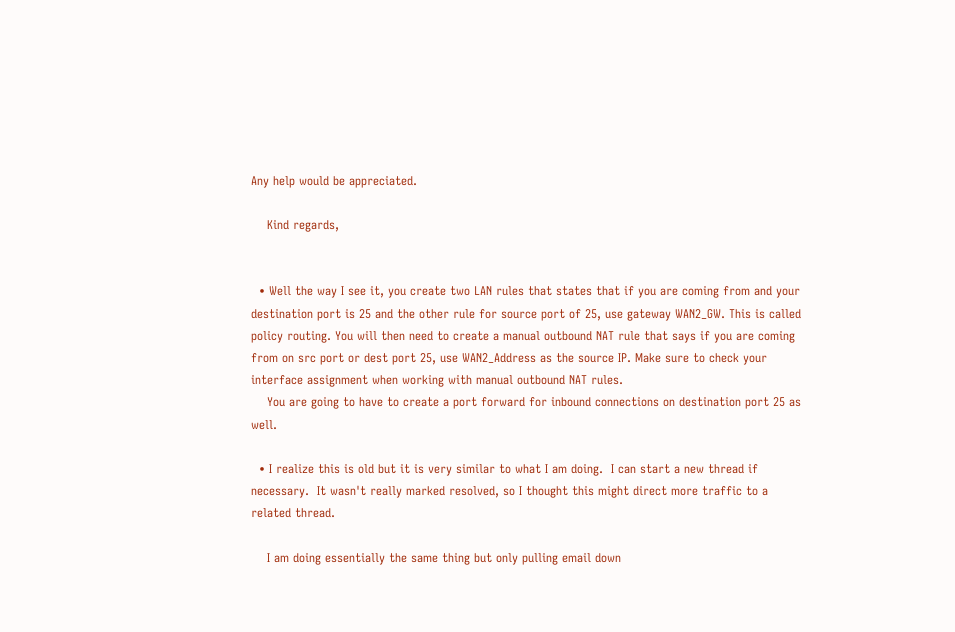Any help would be appreciated.

    Kind regards,


  • Well the way I see it, you create two LAN rules that states that if you are coming from and your destination port is 25 and the other rule for source port of 25, use gateway WAN2_GW. This is called policy routing. You will then need to create a manual outbound NAT rule that says if you are coming from on src port or dest port 25, use WAN2_Address as the source IP. Make sure to check your interface assignment when working with manual outbound NAT rules.
    You are going to have to create a port forward for inbound connections on destination port 25 as well.

  • I realize this is old but it is very similar to what I am doing.  I can start a new thread if necessary.  It wasn't really marked resolved, so I thought this might direct more traffic to a related thread.

    I am doing essentially the same thing but only pulling email down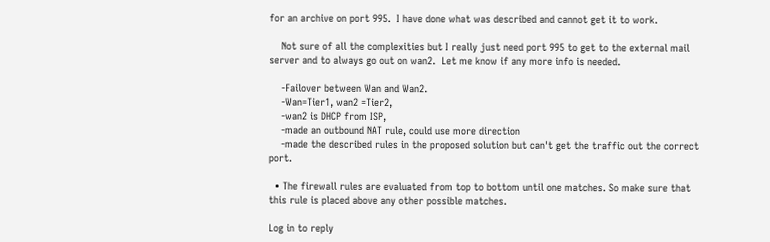for an archive on port 995.  I have done what was described and cannot get it to work.

    Not sure of all the complexities but I really just need port 995 to get to the external mail server and to always go out on wan2.  Let me know if any more info is needed.

    -Failover between Wan and Wan2.
    -Wan=Tier1, wan2 =Tier2,
    -wan2 is DHCP from ISP,
    -made an outbound NAT rule, could use more direction
    -made the described rules in the proposed solution but can't get the traffic out the correct port.

  • The firewall rules are evaluated from top to bottom until one matches. So make sure that this rule is placed above any other possible matches.

Log in to reply